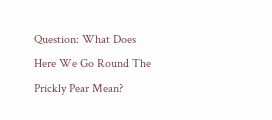Question: What Does Here We Go Round The Prickly Pear Mean?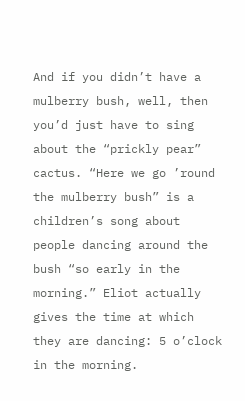And if you didn’t have a mulberry bush, well, then you’d just have to sing about the “prickly pear” cactus. “Here we go ’round the mulberry bush” is a children’s song about people dancing around the bush “so early in the morning.” Eliot actually gives the time at which they are dancing: 5 o’clock in the morning.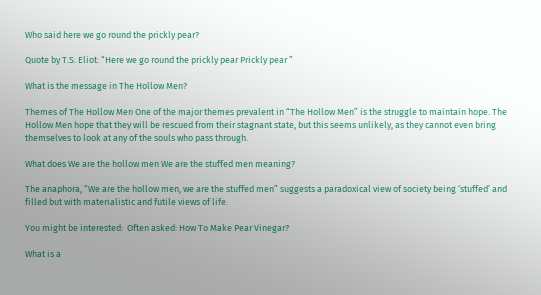Who said here we go round the prickly pear?

Quote by T.S. Eliot: “Here we go round the prickly pear Prickly pear ”

What is the message in The Hollow Men?

Themes of The Hollow Men One of the major themes prevalent in “The Hollow Men” is the struggle to maintain hope. The Hollow Men hope that they will be rescued from their stagnant state, but this seems unlikely, as they cannot even bring themselves to look at any of the souls who pass through.

What does We are the hollow men We are the stuffed men meaning?

The anaphora, “We are the hollow men, we are the stuffed men” suggests a paradoxical view of society being ‘stuffed’ and filled but with materialistic and futile views of life.

You might be interested:  Often asked: How To Make Pear Vinegar?

What is a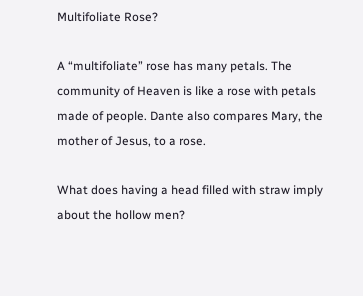Multifoliate Rose?

A “multifoliate” rose has many petals. The community of Heaven is like a rose with petals made of people. Dante also compares Mary, the mother of Jesus, to a rose.

What does having a head filled with straw imply about the hollow men?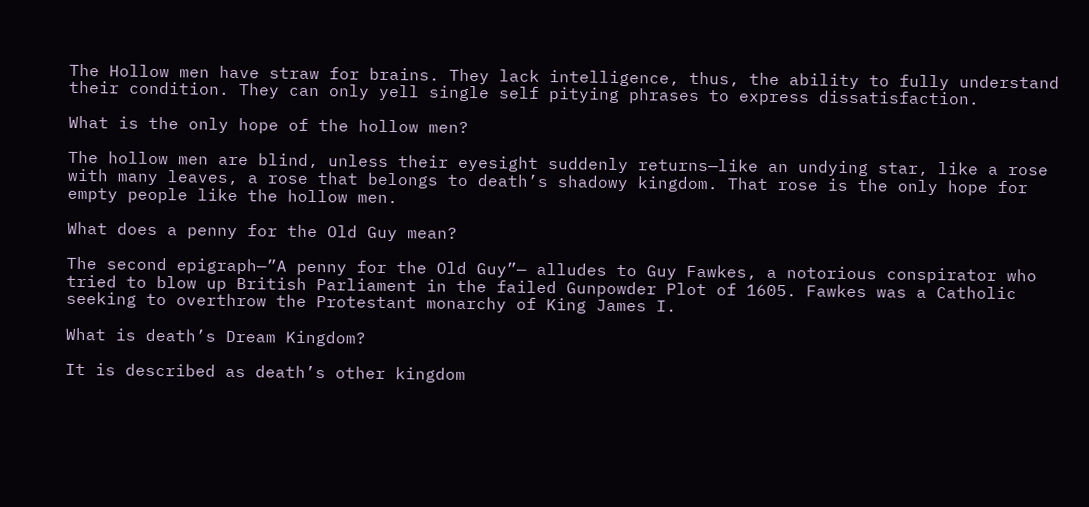The Hollow men have straw for brains. They lack intelligence, thus, the ability to fully understand their condition. They can only yell single self pitying phrases to express dissatisfaction.

What is the only hope of the hollow men?

The hollow men are blind, unless their eyesight suddenly returns—like an undying star, like a rose with many leaves, a rose that belongs to death’s shadowy kingdom. That rose is the only hope for empty people like the hollow men.

What does a penny for the Old Guy mean?

The second epigraph—”A penny for the Old Guy”— alludes to Guy Fawkes, a notorious conspirator who tried to blow up British Parliament in the failed Gunpowder Plot of 1605. Fawkes was a Catholic seeking to overthrow the Protestant monarchy of King James I.

What is death’s Dream Kingdom?

It is described as death’s other kingdom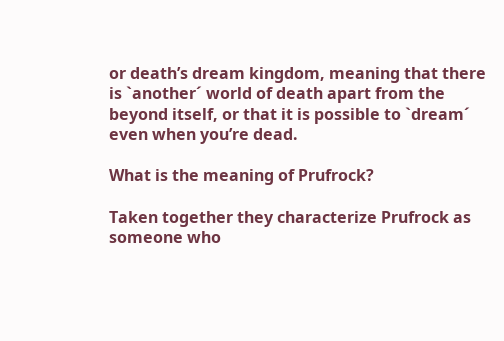or death’s dream kingdom, meaning that there is `another´ world of death apart from the beyond itself, or that it is possible to `dream´ even when you’re dead.

What is the meaning of Prufrock?

Taken together they characterize Prufrock as someone who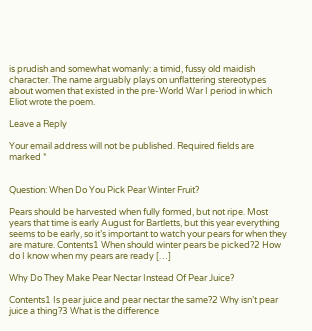is prudish and somewhat womanly: a timid, fussy old maidish character. The name arguably plays on unflattering stereotypes about women that existed in the pre-World War I period in which Eliot wrote the poem.

Leave a Reply

Your email address will not be published. Required fields are marked *


Question: When Do You Pick Pear Winter Fruit?

Pears should be harvested when fully formed, but not ripe. Most years that time is early August for Bartletts, but this year everything seems to be early, so it’s important to watch your pears for when they are mature. Contents1 When should winter pears be picked?2 How do I know when my pears are ready […]

Why Do They Make Pear Nectar Instead Of Pear Juice?

Contents1 Is pear juice and pear nectar the same?2 Why isn’t pear juice a thing?3 What is the difference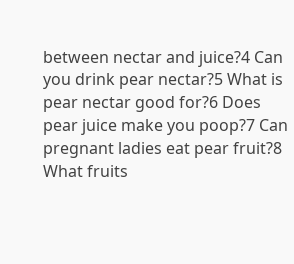between nectar and juice?4 Can you drink pear nectar?5 What is pear nectar good for?6 Does pear juice make you poop?7 Can pregnant ladies eat pear fruit?8 What fruits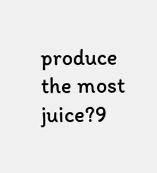produce the most juice?9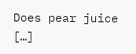Does pear juice […]